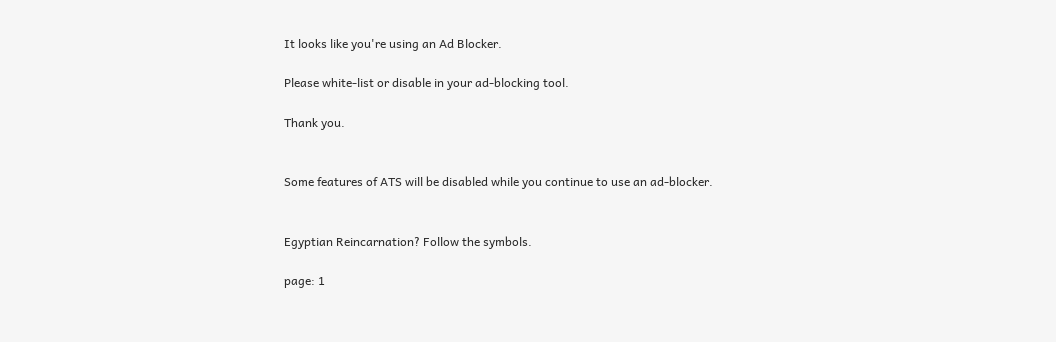It looks like you're using an Ad Blocker.

Please white-list or disable in your ad-blocking tool.

Thank you.


Some features of ATS will be disabled while you continue to use an ad-blocker.


Egyptian Reincarnation? Follow the symbols.

page: 1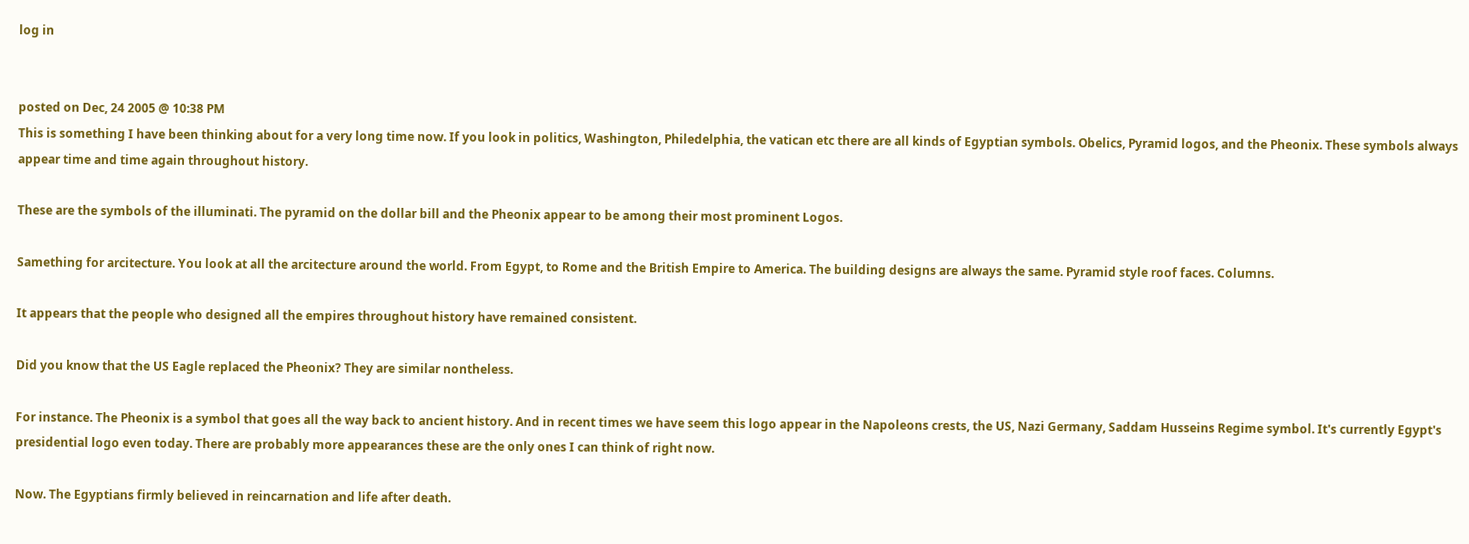log in


posted on Dec, 24 2005 @ 10:38 PM
This is something I have been thinking about for a very long time now. If you look in politics, Washington, Philedelphia, the vatican etc there are all kinds of Egyptian symbols. Obelics, Pyramid logos, and the Pheonix. These symbols always appear time and time again throughout history.

These are the symbols of the illuminati. The pyramid on the dollar bill and the Pheonix appear to be among their most prominent Logos.

Samething for arcitecture. You look at all the arcitecture around the world. From Egypt, to Rome and the British Empire to America. The building designs are always the same. Pyramid style roof faces. Columns.

It appears that the people who designed all the empires throughout history have remained consistent.

Did you know that the US Eagle replaced the Pheonix? They are similar nontheless.

For instance. The Pheonix is a symbol that goes all the way back to ancient history. And in recent times we have seem this logo appear in the Napoleons crests, the US, Nazi Germany, Saddam Husseins Regime symbol. It's currently Egypt's presidential logo even today. There are probably more appearances these are the only ones I can think of right now.

Now. The Egyptians firmly believed in reincarnation and life after death.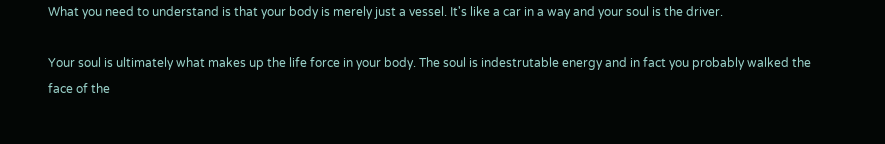What you need to understand is that your body is merely just a vessel. It's like a car in a way and your soul is the driver.

Your soul is ultimately what makes up the life force in your body. The soul is indestrutable energy and in fact you probably walked the face of the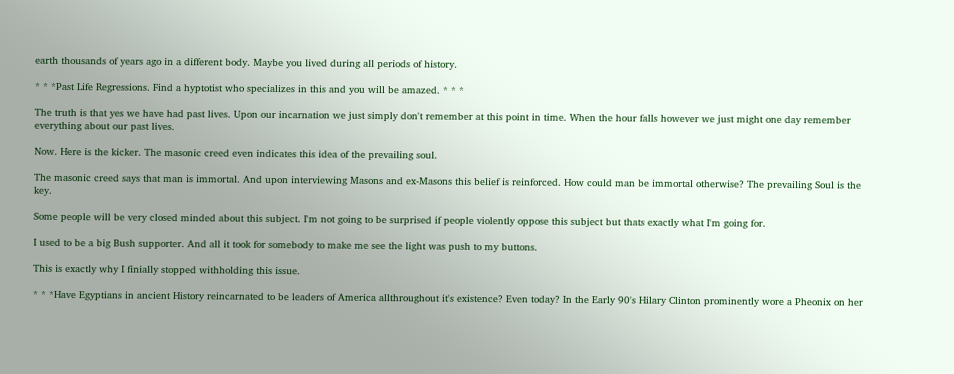earth thousands of years ago in a different body. Maybe you lived during all periods of history.

* * *Past Life Regressions. Find a hyptotist who specializes in this and you will be amazed. * * *

The truth is that yes we have had past lives. Upon our incarnation we just simply don't remember at this point in time. When the hour falls however we just might one day remember everything about our past lives.

Now. Here is the kicker. The masonic creed even indicates this idea of the prevailing soul.

The masonic creed says that man is immortal. And upon interviewing Masons and ex-Masons this belief is reinforced. How could man be immortal otherwise? The prevailing Soul is the key.

Some people will be very closed minded about this subject. I'm not going to be surprised if people violently oppose this subject but thats exactly what I'm going for.

I used to be a big Bush supporter. And all it took for somebody to make me see the light was push to my buttons.

This is exactly why I finially stopped withholding this issue.

* * *Have Egyptians in ancient History reincarnated to be leaders of America allthroughout it's existence? Even today? In the Early 90's Hilary Clinton prominently wore a Pheonix on her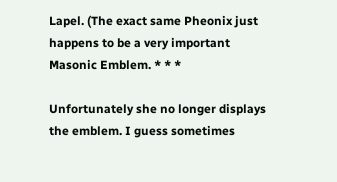Lapel. (The exact same Pheonix just happens to be a very important Masonic Emblem. * * *

Unfortunately she no longer displays the emblem. I guess sometimes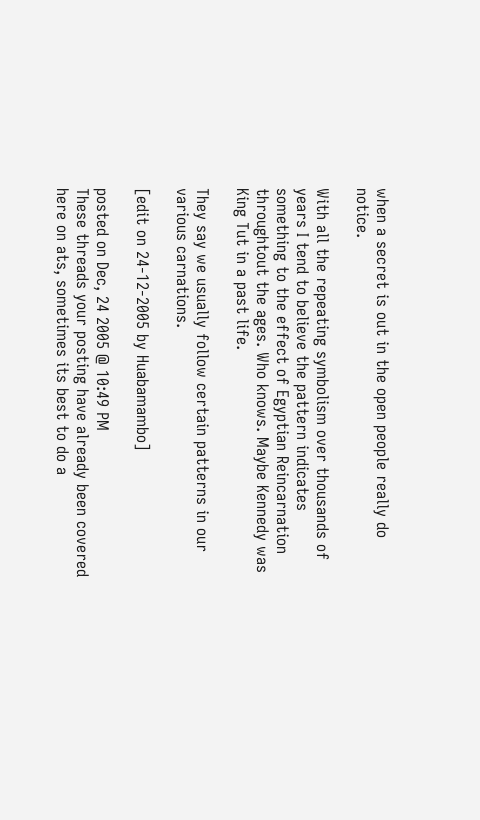when a secret is out in the open people really do notice.

With all the repeating symbolism over thousands of years I tend to believe the pattern indicates something to the effect of Egyptian Reincarnation throughtout the ages. Who knows. Maybe Kennedy was King Tut in a past life.

They say we usually follow certain patterns in our various carnations.

[edit on 24-12-2005 by Huabamambo]

posted on Dec, 24 2005 @ 10:49 PM
These threads your posting have already been covered here on ats, sometimes its best to do a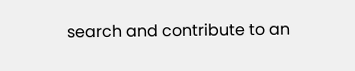search and contribute to an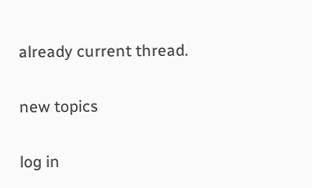already current thread.

new topics

log in